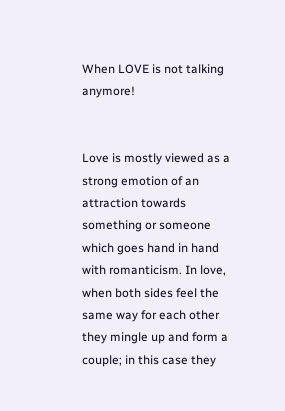When LOVE is not talking anymore!


Love is mostly viewed as a strong emotion of an attraction towards something or someone which goes hand in hand with romanticism. In love, when both sides feel the same way for each other they mingle up and form a couple; in this case they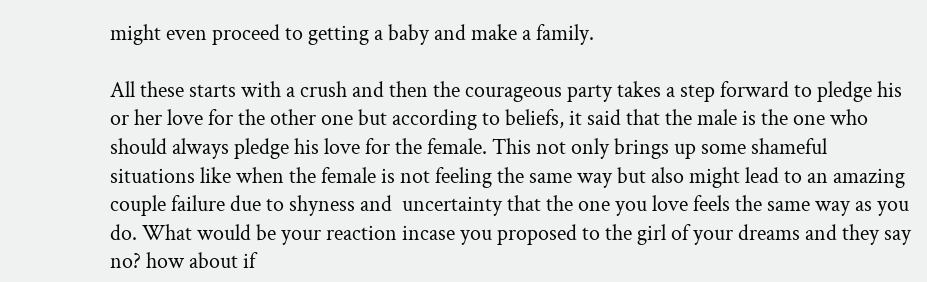might even proceed to getting a baby and make a family.

All these starts with a crush and then the courageous party takes a step forward to pledge his or her love for the other one but according to beliefs, it said that the male is the one who should always pledge his love for the female. This not only brings up some shameful situations like when the female is not feeling the same way but also might lead to an amazing couple failure due to shyness and  uncertainty that the one you love feels the same way as you do. What would be your reaction incase you proposed to the girl of your dreams and they say no? how about if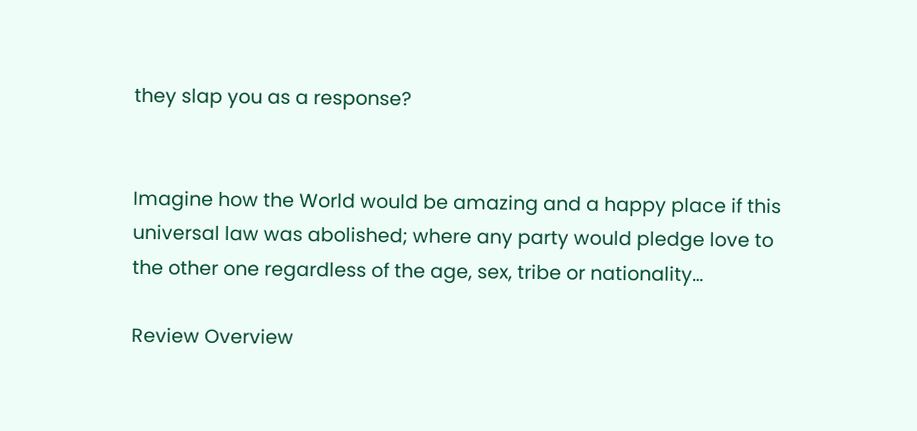they slap you as a response?


Imagine how the World would be amazing and a happy place if this universal law was abolished; where any party would pledge love to the other one regardless of the age, sex, tribe or nationality…

Review Overview